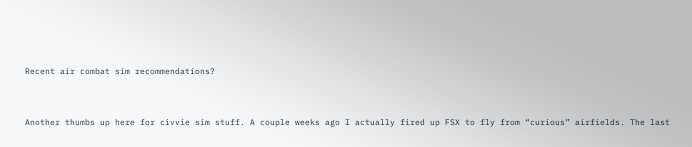Recent air combat sim recommendations?


Another thumbs up here for civvie sim stuff. A couple weeks ago I actually fired up FSX to fly from “curious” airfields. The last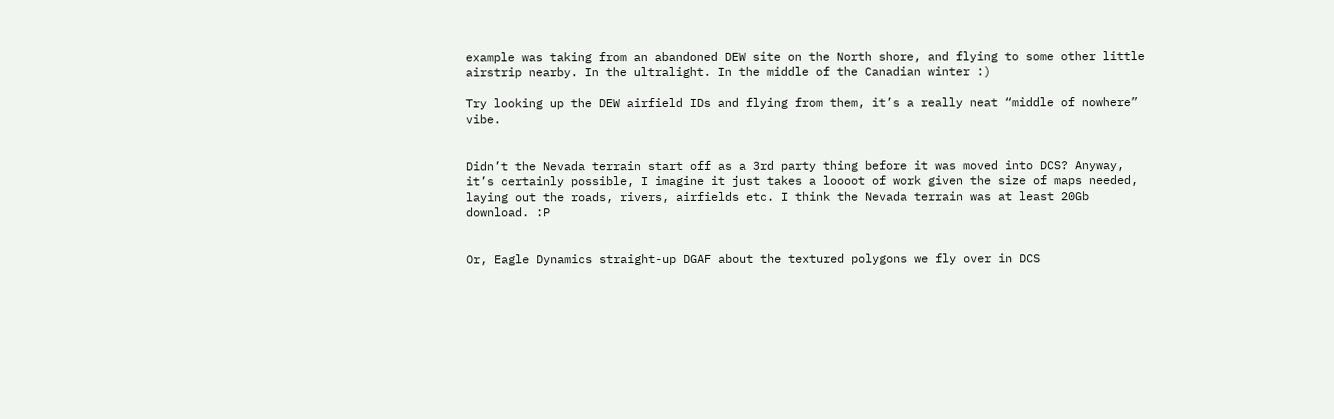example was taking from an abandoned DEW site on the North shore, and flying to some other little airstrip nearby. In the ultralight. In the middle of the Canadian winter :)

Try looking up the DEW airfield IDs and flying from them, it’s a really neat “middle of nowhere” vibe.


Didn’t the Nevada terrain start off as a 3rd party thing before it was moved into DCS? Anyway, it’s certainly possible, I imagine it just takes a loooot of work given the size of maps needed, laying out the roads, rivers, airfields etc. I think the Nevada terrain was at least 20Gb download. :P


Or, Eagle Dynamics straight-up DGAF about the textured polygons we fly over in DCS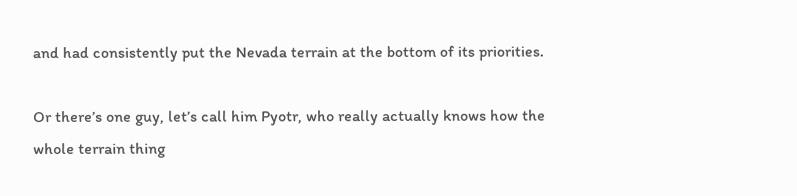and had consistently put the Nevada terrain at the bottom of its priorities.

Or there’s one guy, let’s call him Pyotr, who really actually knows how the whole terrain thing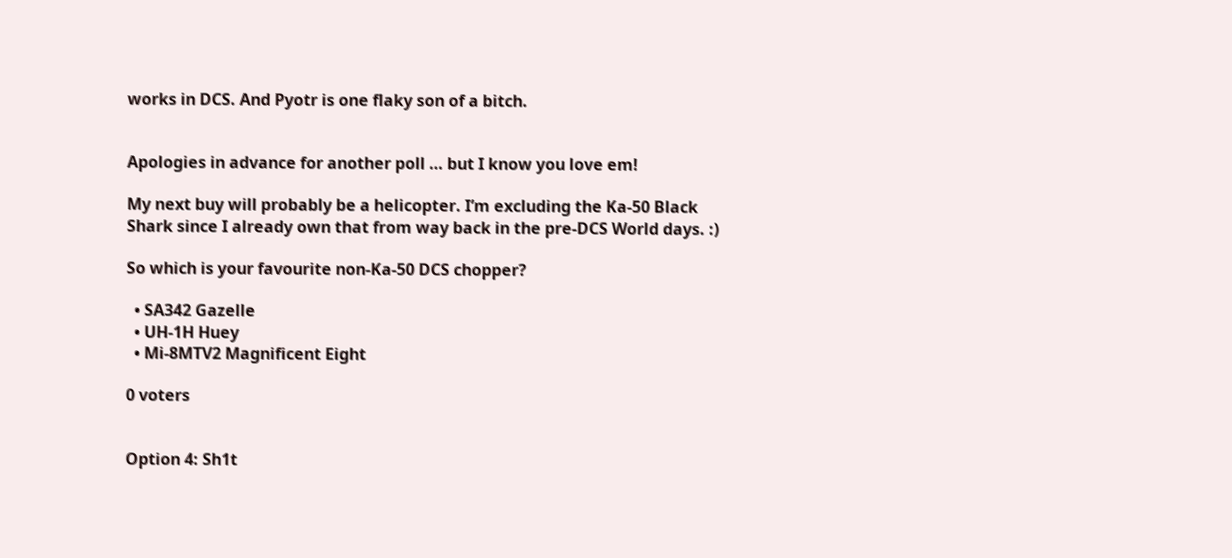works in DCS. And Pyotr is one flaky son of a bitch.


Apologies in advance for another poll … but I know you love em!

My next buy will probably be a helicopter. I’m excluding the Ka-50 Black Shark since I already own that from way back in the pre-DCS World days. :)

So which is your favourite non-Ka-50 DCS chopper?

  • SA342 Gazelle
  • UH-1H Huey
  • Mi-8MTV2 Magnificent Eight

0 voters


Option 4: Sh1t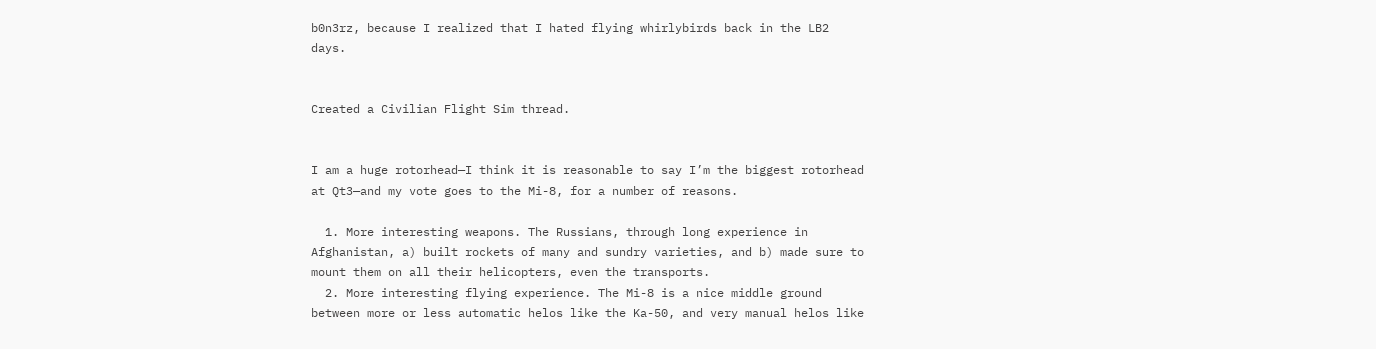b0n3rz, because I realized that I hated flying whirlybirds back in the LB2 days.


Created a Civilian Flight Sim thread.


I am a huge rotorhead—I think it is reasonable to say I’m the biggest rotorhead at Qt3—and my vote goes to the Mi-8, for a number of reasons.

  1. More interesting weapons. The Russians, through long experience in Afghanistan, a) built rockets of many and sundry varieties, and b) made sure to mount them on all their helicopters, even the transports.
  2. More interesting flying experience. The Mi-8 is a nice middle ground between more or less automatic helos like the Ka-50, and very manual helos like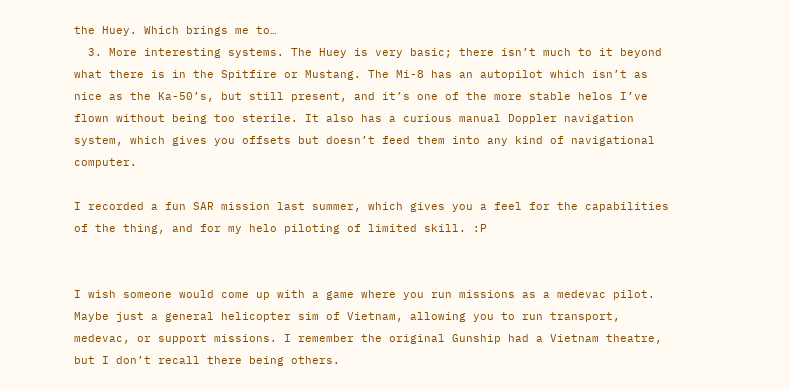the Huey. Which brings me to…
  3. More interesting systems. The Huey is very basic; there isn’t much to it beyond what there is in the Spitfire or Mustang. The Mi-8 has an autopilot which isn’t as nice as the Ka-50’s, but still present, and it’s one of the more stable helos I’ve flown without being too sterile. It also has a curious manual Doppler navigation system, which gives you offsets but doesn’t feed them into any kind of navigational computer.

I recorded a fun SAR mission last summer, which gives you a feel for the capabilities of the thing, and for my helo piloting of limited skill. :P


I wish someone would come up with a game where you run missions as a medevac pilot. Maybe just a general helicopter sim of Vietnam, allowing you to run transport, medevac, or support missions. I remember the original Gunship had a Vietnam theatre, but I don’t recall there being others.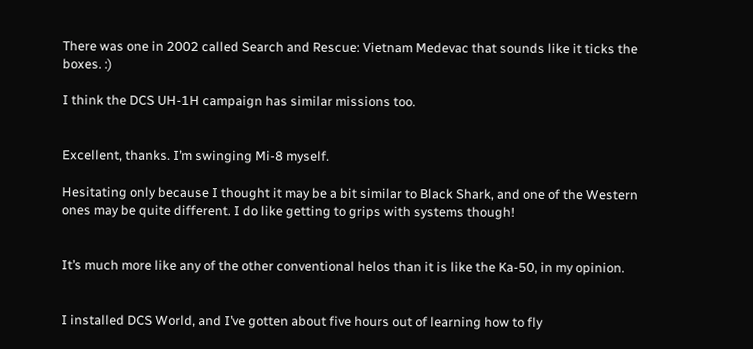There was one in 2002 called Search and Rescue: Vietnam Medevac that sounds like it ticks the boxes. :)

I think the DCS UH-1H campaign has similar missions too.


Excellent, thanks. I’m swinging Mi-8 myself.

Hesitating only because I thought it may be a bit similar to Black Shark, and one of the Western ones may be quite different. I do like getting to grips with systems though!


It’s much more like any of the other conventional helos than it is like the Ka-50, in my opinion.


I installed DCS World, and I’ve gotten about five hours out of learning how to fly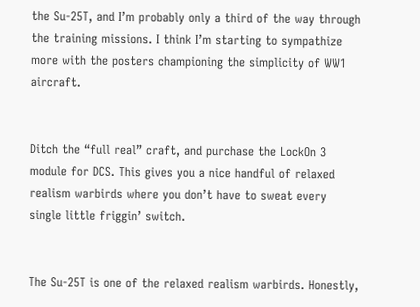the Su-25T, and I’m probably only a third of the way through the training missions. I think I’m starting to sympathize more with the posters championing the simplicity of WW1 aircraft.


Ditch the “full real” craft, and purchase the LockOn 3 module for DCS. This gives you a nice handful of relaxed realism warbirds where you don’t have to sweat every single little friggin’ switch.


The Su-25T is one of the relaxed realism warbirds. Honestly,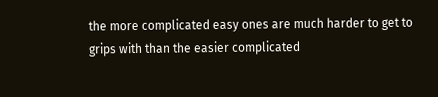the more complicated easy ones are much harder to get to grips with than the easier complicated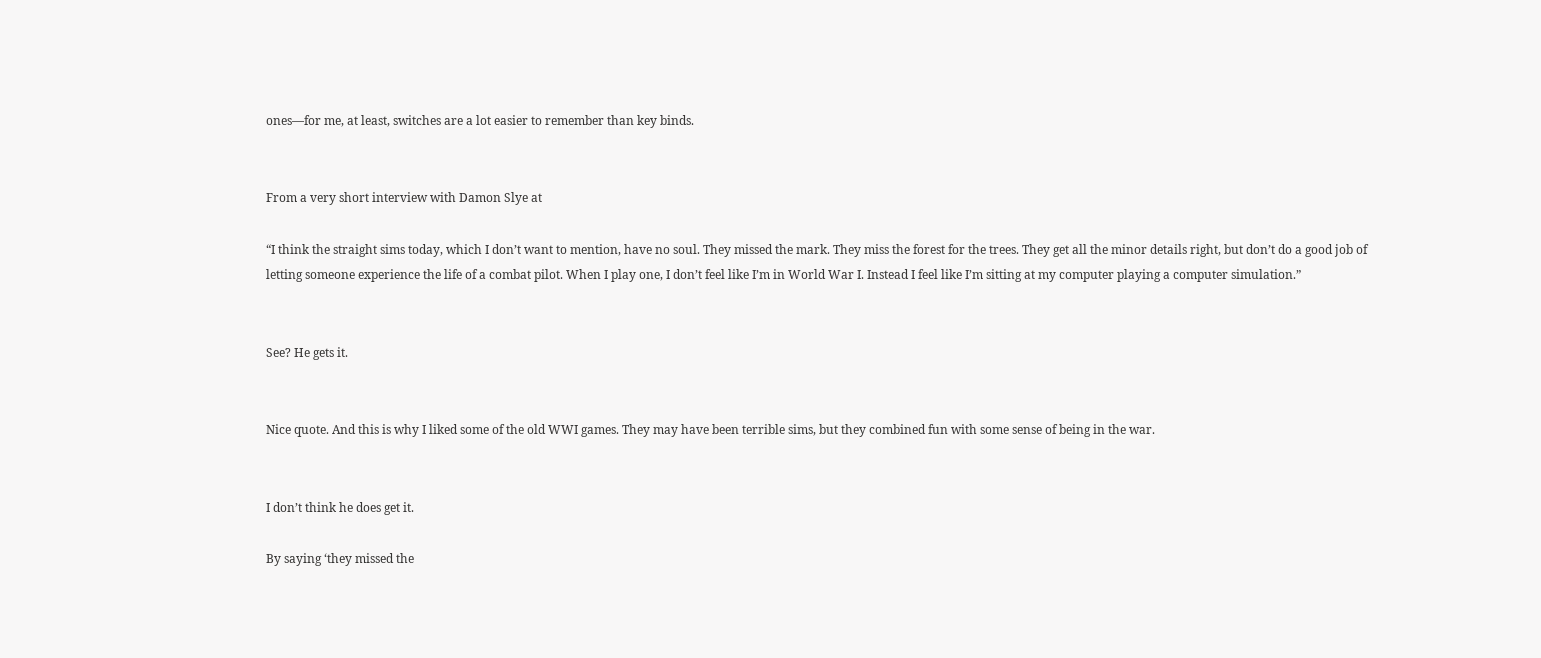ones—for me, at least, switches are a lot easier to remember than key binds.


From a very short interview with Damon Slye at

“I think the straight sims today, which I don’t want to mention, have no soul. They missed the mark. They miss the forest for the trees. They get all the minor details right, but don’t do a good job of letting someone experience the life of a combat pilot. When I play one, I don’t feel like I’m in World War I. Instead I feel like I’m sitting at my computer playing a computer simulation.”


See? He gets it.


Nice quote. And this is why I liked some of the old WWI games. They may have been terrible sims, but they combined fun with some sense of being in the war.


I don’t think he does get it.

By saying ‘they missed the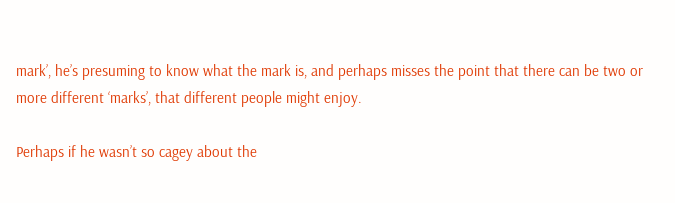mark’, he’s presuming to know what the mark is, and perhaps misses the point that there can be two or more different ‘marks’, that different people might enjoy.

Perhaps if he wasn’t so cagey about the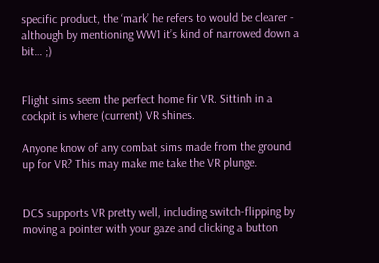specific product, the ‘mark’ he refers to would be clearer - although by mentioning WW1 it’s kind of narrowed down a bit… ;)


Flight sims seem the perfect home fir VR. Sittinh in a cockpit is where (current) VR shines.

Anyone know of any combat sims made from the ground up for VR? This may make me take the VR plunge.


DCS supports VR pretty well, including switch-flipping by moving a pointer with your gaze and clicking a button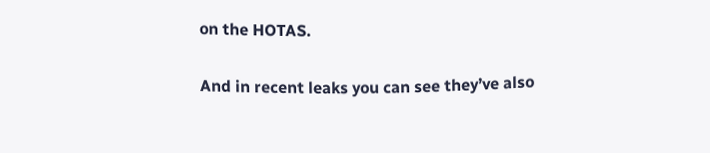on the HOTAS.

And in recent leaks you can see they’ve also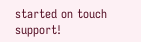started on touch support!